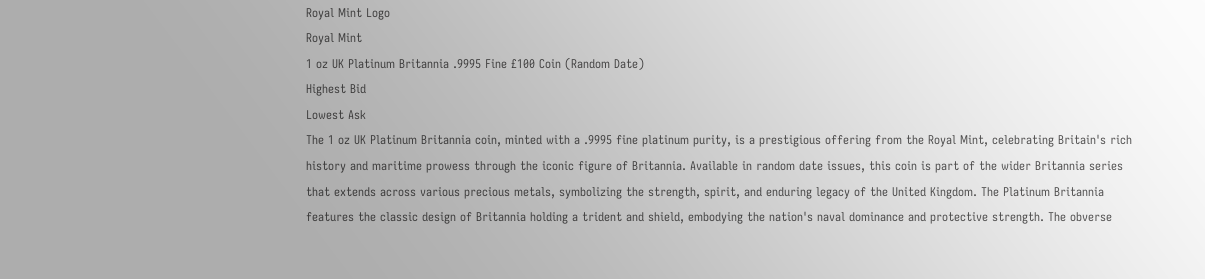Royal Mint Logo
Royal Mint
1 oz UK Platinum Britannia .9995 Fine £100 Coin (Random Date)
Highest Bid
Lowest Ask
The 1 oz UK Platinum Britannia coin, minted with a .9995 fine platinum purity, is a prestigious offering from the Royal Mint, celebrating Britain's rich history and maritime prowess through the iconic figure of Britannia. Available in random date issues, this coin is part of the wider Britannia series that extends across various precious metals, symbolizing the strength, spirit, and enduring legacy of the United Kingdom. The Platinum Britannia features the classic design of Britannia holding a trident and shield, embodying the nation's naval dominance and protective strength. The obverse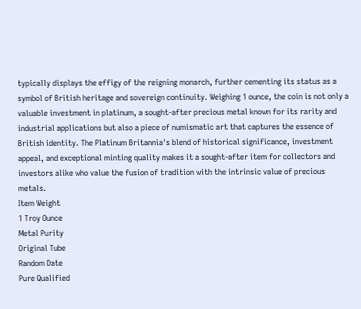typically displays the effigy of the reigning monarch, further cementing its status as a symbol of British heritage and sovereign continuity. Weighing 1 ounce, the coin is not only a valuable investment in platinum, a sought-after precious metal known for its rarity and industrial applications but also a piece of numismatic art that captures the essence of British identity. The Platinum Britannia's blend of historical significance, investment appeal, and exceptional minting quality makes it a sought-after item for collectors and investors alike who value the fusion of tradition with the intrinsic value of precious metals.
Item Weight
1 Troy Ounce
Metal Purity
Original Tube
Random Date
Pure Qualified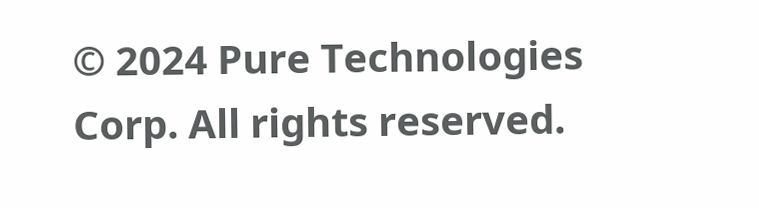© 2024 Pure Technologies Corp. All rights reserved.